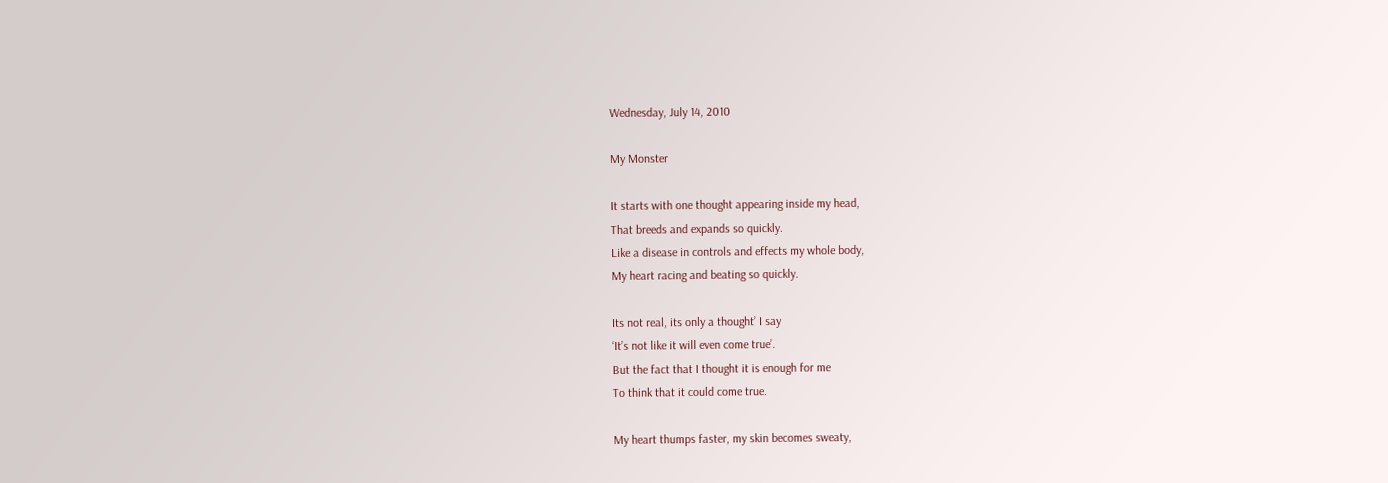Wednesday, July 14, 2010

My Monster

It starts with one thought appearing inside my head,
That breeds and expands so quickly.
Like a disease in controls and effects my whole body,
My heart racing and beating so quickly.

Its not real, its only a thought’ I say
‘It’s not like it will even come true’.
But the fact that I thought it is enough for me
To think that it could come true.

My heart thumps faster, my skin becomes sweaty,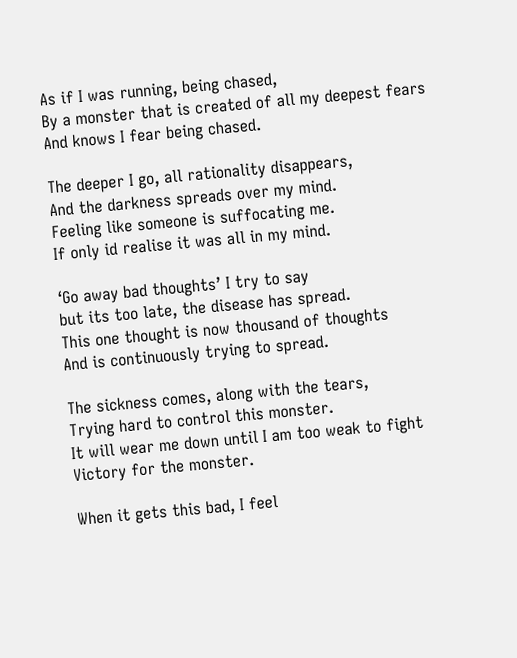As if I was running, being chased,
By a monster that is created of all my deepest fears
And knows I fear being chased.

The deeper I go, all rationality disappears,
And the darkness spreads over my mind.
Feeling like someone is suffocating me.
If only id realise it was all in my mind.

‘Go away bad thoughts’ I try to say
but its too late, the disease has spread.
This one thought is now thousand of thoughts
And is continuously trying to spread.

The sickness comes, along with the tears,
Trying hard to control this monster.
It will wear me down until I am too weak to fight
Victory for the monster.

When it gets this bad, I feel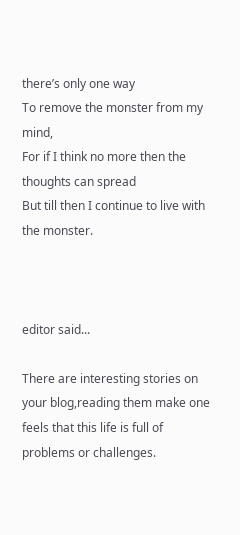there’s only one way
To remove the monster from my mind,
For if I think no more then the thoughts can spread
But till then I continue to live with the monster.



editor said...

There are interesting stories on your blog,reading them make one feels that this life is full of problems or challenges.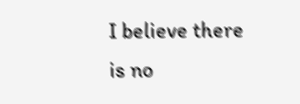I believe there is no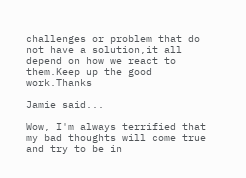challenges or problem that do not have a solution,it all depend on how we react to them.Keep up the good work.Thanks

Jamie said...

Wow, I'm always terrified that my bad thoughts will come true and try to be in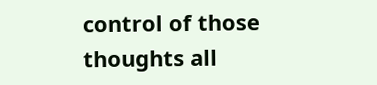control of those thoughts all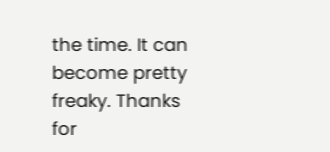the time. It can become pretty freaky. Thanks for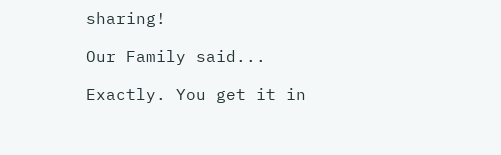sharing!

Our Family said...

Exactly. You get it in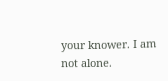your knower. I am not alone.